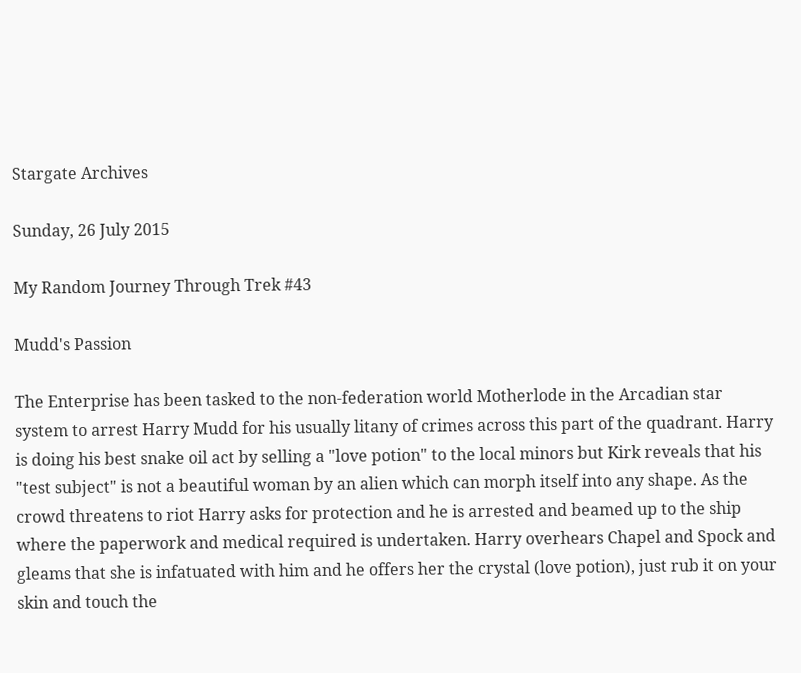Stargate Archives

Sunday, 26 July 2015

My Random Journey Through Trek #43

Mudd's Passion

The Enterprise has been tasked to the non-federation world Motherlode in the Arcadian star system to arrest Harry Mudd for his usually litany of crimes across this part of the quadrant. Harry is doing his best snake oil act by selling a "love potion" to the local minors but Kirk reveals that his "test subject" is not a beautiful woman by an alien which can morph itself into any shape. As the crowd threatens to riot Harry asks for protection and he is arrested and beamed up to the ship where the paperwork and medical required is undertaken. Harry overhears Chapel and Spock and gleams that she is infatuated with him and he offers her the crystal (love potion), just rub it on your skin and touch the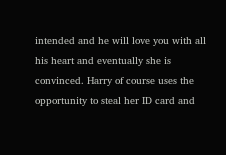intended and he will love you with all his heart and eventually she is convinced. Harry of course uses the opportunity to steal her ID card and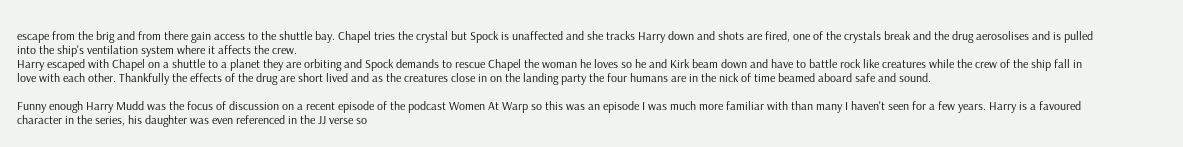escape from the brig and from there gain access to the shuttle bay. Chapel tries the crystal but Spock is unaffected and she tracks Harry down and shots are fired, one of the crystals break and the drug aerosolises and is pulled into the ship's ventilation system where it affects the crew.
Harry escaped with Chapel on a shuttle to a planet they are orbiting and Spock demands to rescue Chapel the woman he loves so he and Kirk beam down and have to battle rock like creatures while the crew of the ship fall in love with each other. Thankfully the effects of the drug are short lived and as the creatures close in on the landing party the four humans are in the nick of time beamed aboard safe and sound.

Funny enough Harry Mudd was the focus of discussion on a recent episode of the podcast Women At Warp so this was an episode I was much more familiar with than many I haven't seen for a few years. Harry is a favoured character in the series, his daughter was even referenced in the JJ verse so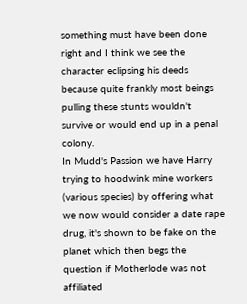something must have been done right and I think we see the character eclipsing his deeds because quite frankly most beings pulling these stunts wouldn't survive or would end up in a penal colony.
In Mudd's Passion we have Harry trying to hoodwink mine workers (various species) by offering what we now would consider a date rape drug, it's shown to be fake on the planet which then begs the question if Motherlode was not affiliated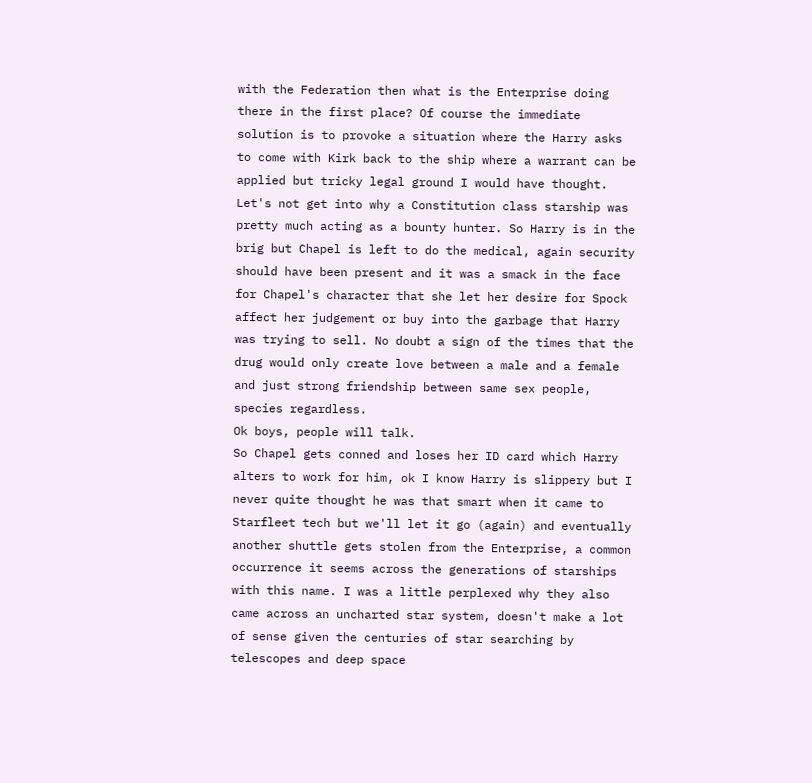with the Federation then what is the Enterprise doing there in the first place? Of course the immediate solution is to provoke a situation where the Harry asks to come with Kirk back to the ship where a warrant can be applied but tricky legal ground I would have thought. Let's not get into why a Constitution class starship was pretty much acting as a bounty hunter. So Harry is in the brig but Chapel is left to do the medical, again security should have been present and it was a smack in the face for Chapel's character that she let her desire for Spock affect her judgement or buy into the garbage that Harry was trying to sell. No doubt a sign of the times that the drug would only create love between a male and a female and just strong friendship between same sex people, species regardless.
Ok boys, people will talk.
So Chapel gets conned and loses her ID card which Harry alters to work for him, ok I know Harry is slippery but I never quite thought he was that smart when it came to Starfleet tech but we'll let it go (again) and eventually another shuttle gets stolen from the Enterprise, a common occurrence it seems across the generations of starships with this name. I was a little perplexed why they also came across an uncharted star system, doesn't make a lot of sense given the centuries of star searching by telescopes and deep space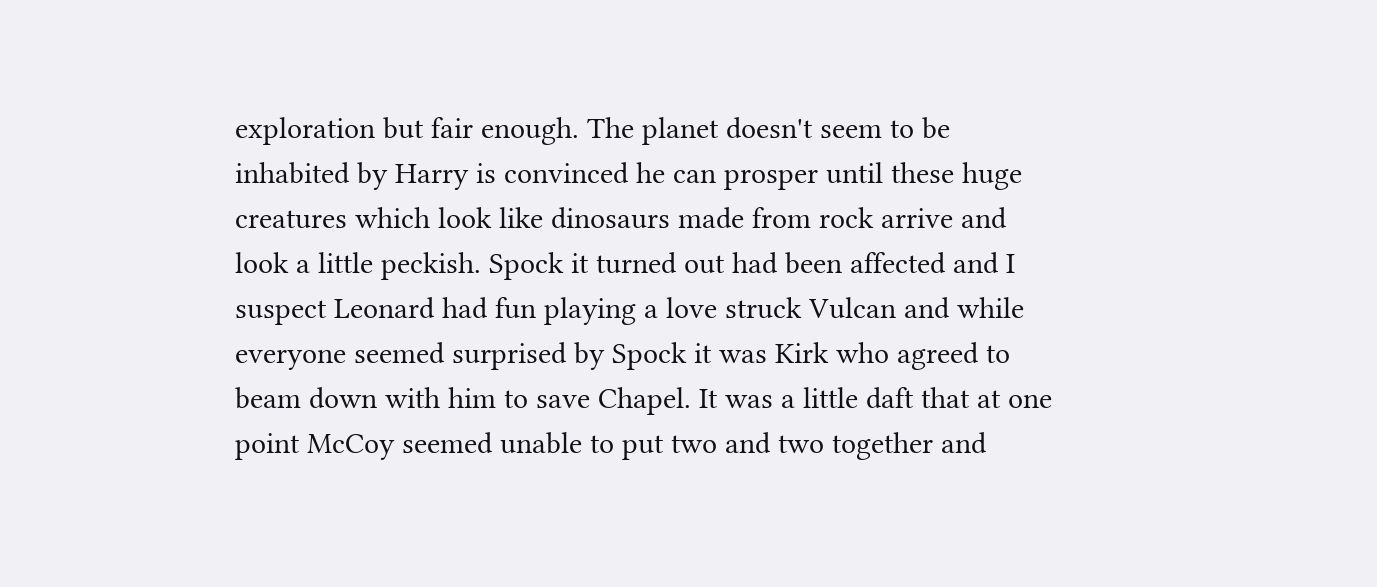exploration but fair enough. The planet doesn't seem to be inhabited by Harry is convinced he can prosper until these huge creatures which look like dinosaurs made from rock arrive and look a little peckish. Spock it turned out had been affected and I suspect Leonard had fun playing a love struck Vulcan and while everyone seemed surprised by Spock it was Kirk who agreed to beam down with him to save Chapel. It was a little daft that at one point McCoy seemed unable to put two and two together and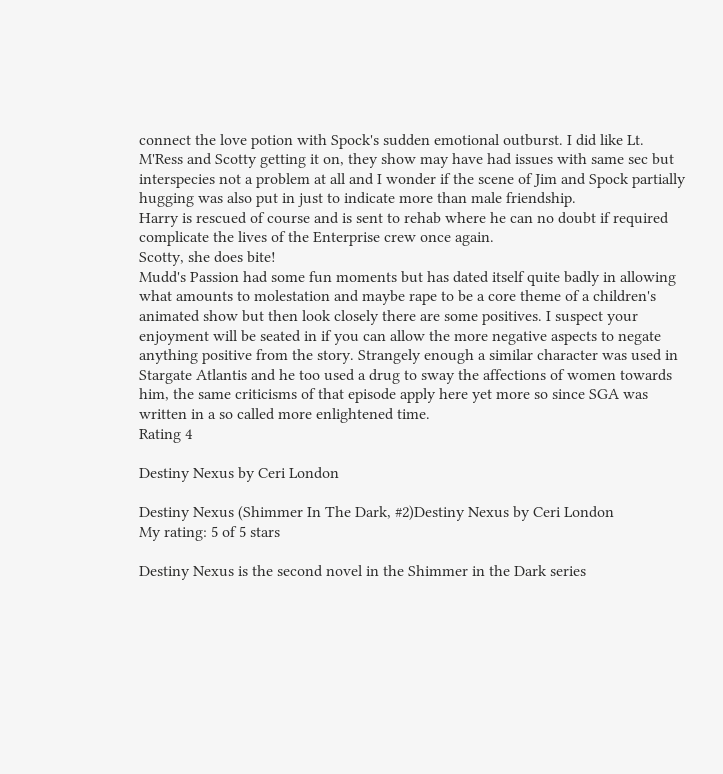connect the love potion with Spock's sudden emotional outburst. I did like Lt. M'Ress and Scotty getting it on, they show may have had issues with same sec but interspecies not a problem at all and I wonder if the scene of Jim and Spock partially hugging was also put in just to indicate more than male friendship.
Harry is rescued of course and is sent to rehab where he can no doubt if required complicate the lives of the Enterprise crew once again.
Scotty, she does bite!
Mudd's Passion had some fun moments but has dated itself quite badly in allowing what amounts to molestation and maybe rape to be a core theme of a children's animated show but then look closely there are some positives. I suspect your enjoyment will be seated in if you can allow the more negative aspects to negate anything positive from the story. Strangely enough a similar character was used in Stargate Atlantis and he too used a drug to sway the affections of women towards him, the same criticisms of that episode apply here yet more so since SGA was written in a so called more enlightened time.
Rating 4

Destiny Nexus by Ceri London

Destiny Nexus (Shimmer In The Dark, #2)Destiny Nexus by Ceri London
My rating: 5 of 5 stars

Destiny Nexus is the second novel in the Shimmer in the Dark series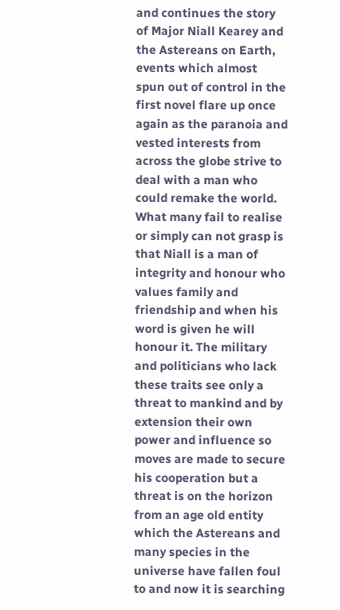and continues the story of Major Niall Kearey and the Astereans on Earth, events which almost spun out of control in the first novel flare up once again as the paranoia and vested interests from across the globe strive to deal with a man who could remake the world. What many fail to realise or simply can not grasp is that Niall is a man of integrity and honour who values family and friendship and when his word is given he will honour it. The military and politicians who lack these traits see only a threat to mankind and by extension their own power and influence so moves are made to secure his cooperation but a threat is on the horizon from an age old entity which the Astereans and many species in the universe have fallen foul to and now it is searching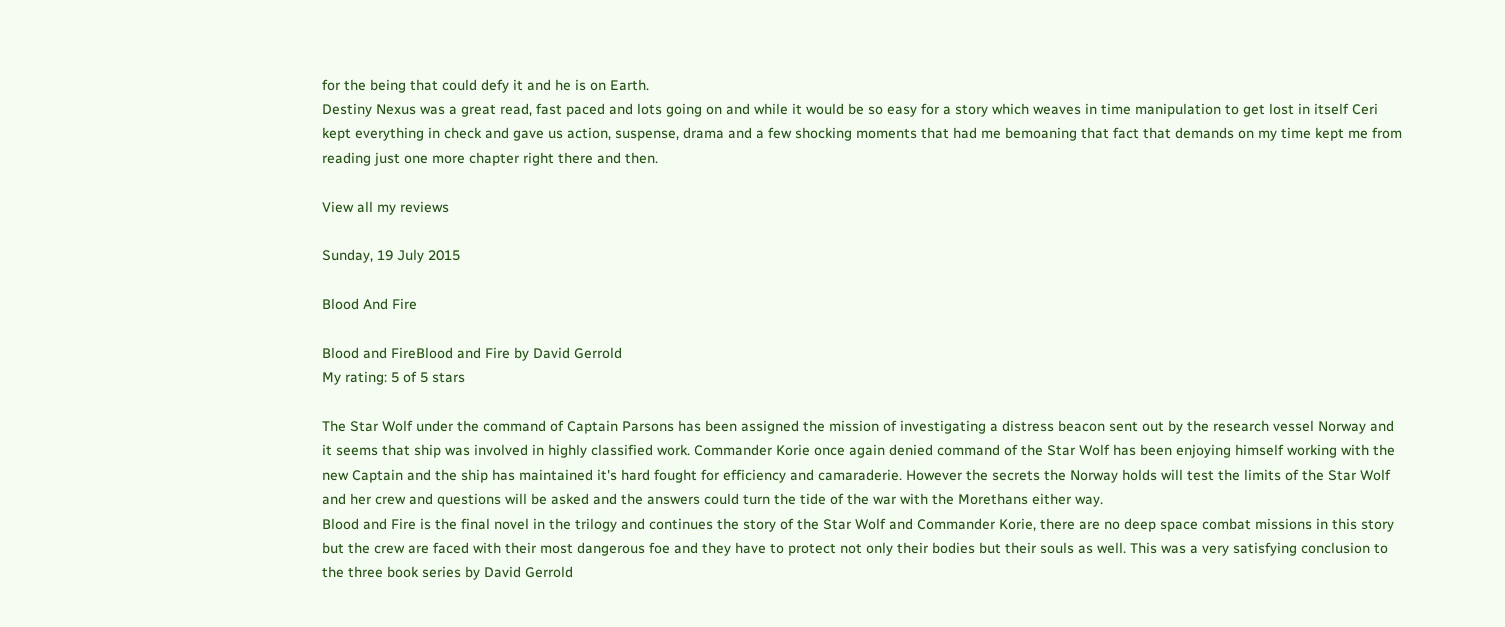for the being that could defy it and he is on Earth.
Destiny Nexus was a great read, fast paced and lots going on and while it would be so easy for a story which weaves in time manipulation to get lost in itself Ceri kept everything in check and gave us action, suspense, drama and a few shocking moments that had me bemoaning that fact that demands on my time kept me from reading just one more chapter right there and then.

View all my reviews

Sunday, 19 July 2015

Blood And Fire

Blood and FireBlood and Fire by David Gerrold
My rating: 5 of 5 stars

The Star Wolf under the command of Captain Parsons has been assigned the mission of investigating a distress beacon sent out by the research vessel Norway and it seems that ship was involved in highly classified work. Commander Korie once again denied command of the Star Wolf has been enjoying himself working with the new Captain and the ship has maintained it's hard fought for efficiency and camaraderie. However the secrets the Norway holds will test the limits of the Star Wolf and her crew and questions will be asked and the answers could turn the tide of the war with the Morethans either way.
Blood and Fire is the final novel in the trilogy and continues the story of the Star Wolf and Commander Korie, there are no deep space combat missions in this story but the crew are faced with their most dangerous foe and they have to protect not only their bodies but their souls as well. This was a very satisfying conclusion to the three book series by David Gerrold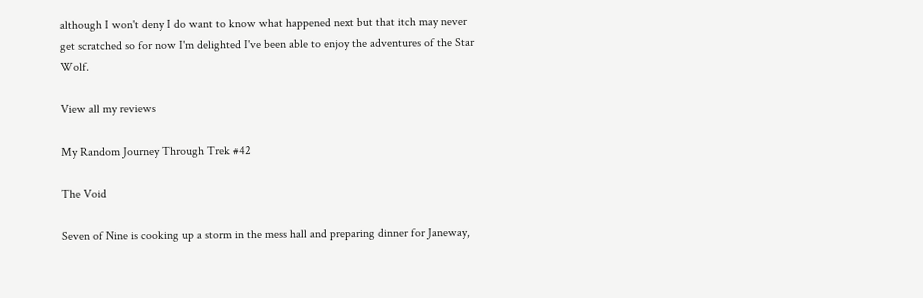although I won't deny I do want to know what happened next but that itch may never get scratched so for now I'm delighted I've been able to enjoy the adventures of the Star Wolf.

View all my reviews

My Random Journey Through Trek #42

The Void

Seven of Nine is cooking up a storm in the mess hall and preparing dinner for Janeway,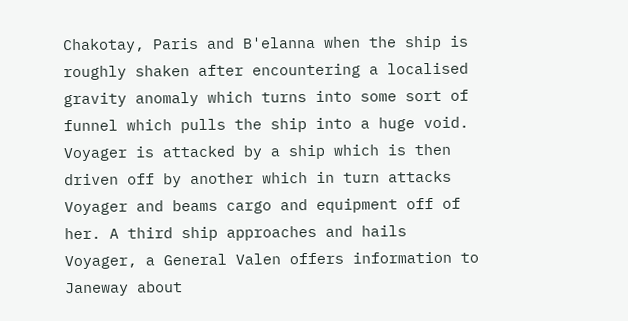Chakotay, Paris and B'elanna when the ship is roughly shaken after encountering a localised gravity anomaly which turns into some sort of funnel which pulls the ship into a huge void. Voyager is attacked by a ship which is then driven off by another which in turn attacks Voyager and beams cargo and equipment off of her. A third ship approaches and hails Voyager, a General Valen offers information to Janeway about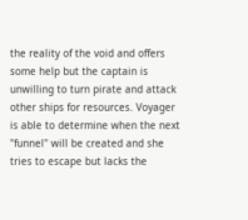the reality of the void and offers some help but the captain is unwilling to turn pirate and attack other ships for resources. Voyager is able to determine when the next "funnel" will be created and she tries to escape but lacks the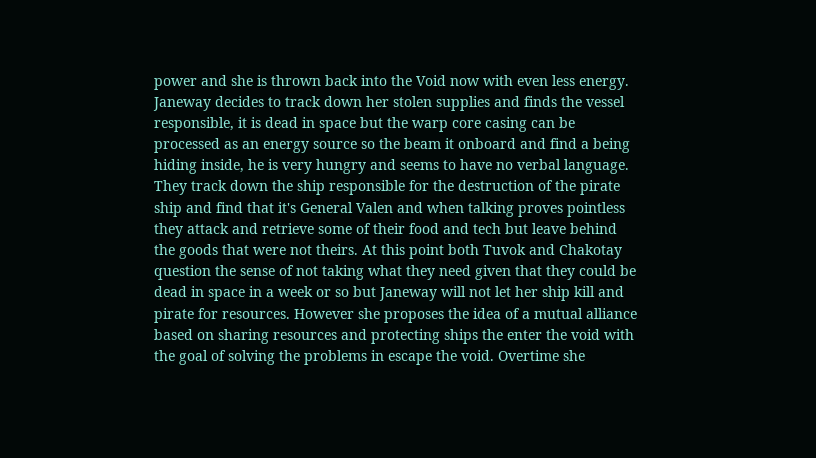power and she is thrown back into the Void now with even less energy.
Janeway decides to track down her stolen supplies and finds the vessel responsible, it is dead in space but the warp core casing can be processed as an energy source so the beam it onboard and find a being hiding inside, he is very hungry and seems to have no verbal language. They track down the ship responsible for the destruction of the pirate ship and find that it's General Valen and when talking proves pointless they attack and retrieve some of their food and tech but leave behind the goods that were not theirs. At this point both Tuvok and Chakotay question the sense of not taking what they need given that they could be dead in space in a week or so but Janeway will not let her ship kill and pirate for resources. However she proposes the idea of a mutual alliance based on sharing resources and protecting ships the enter the void with the goal of solving the problems in escape the void. Overtime she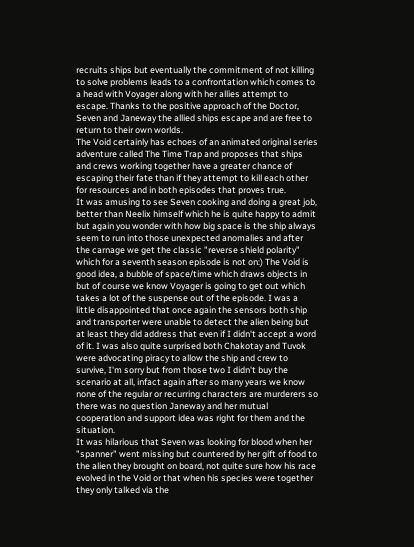recruits ships but eventually the commitment of not killing to solve problems leads to a confrontation which comes to a head with Voyager along with her allies attempt to escape. Thanks to the positive approach of the Doctor, Seven and Janeway the allied ships escape and are free to return to their own worlds.
The Void certainly has echoes of an animated original series adventure called The Time Trap and proposes that ships and crews working together have a greater chance of escaping their fate than if they attempt to kill each other for resources and in both episodes that proves true.
It was amusing to see Seven cooking and doing a great job, better than Neelix himself which he is quite happy to admit but again you wonder with how big space is the ship always seem to run into those unexpected anomalies and after the carnage we get the classic "reverse shield polarity" which for a seventh season episode is not on:) The Void is good idea, a bubble of space/time which draws objects in but of course we know Voyager is going to get out which takes a lot of the suspense out of the episode. I was a little disappointed that once again the sensors both ship and transporter were unable to detect the alien being but at least they did address that even if I didn't accept a word of it. I was also quite surprised both Chakotay and Tuvok were advocating piracy to allow the ship and crew to survive, I'm sorry but from those two I didn't buy the scenario at all, infact again after so many years we know none of the regular or recurring characters are murderers so there was no question Janeway and her mutual cooperation and support idea was right for them and the situation.
It was hilarious that Seven was looking for blood when her "spanner" went missing but countered by her gift of food to the alien they brought on board, not quite sure how his race evolved in the Void or that when his species were together they only talked via the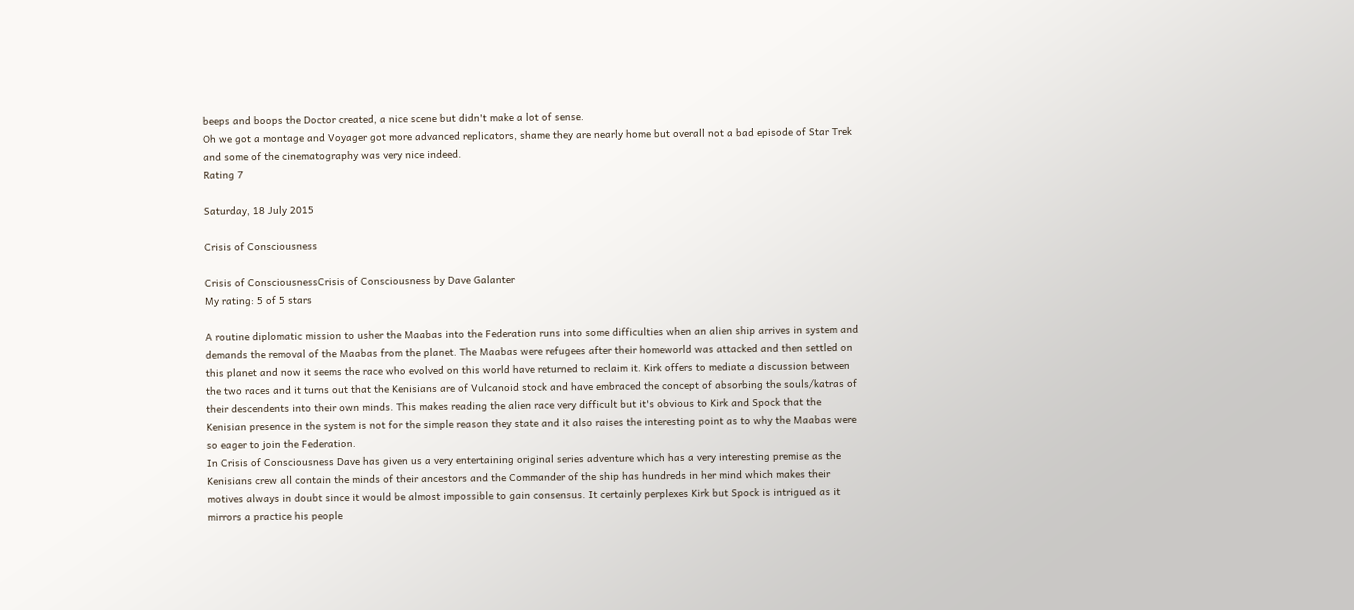beeps and boops the Doctor created, a nice scene but didn't make a lot of sense.
Oh we got a montage and Voyager got more advanced replicators, shame they are nearly home but overall not a bad episode of Star Trek and some of the cinematography was very nice indeed.
Rating 7

Saturday, 18 July 2015

Crisis of Consciousness

Crisis of ConsciousnessCrisis of Consciousness by Dave Galanter
My rating: 5 of 5 stars

A routine diplomatic mission to usher the Maabas into the Federation runs into some difficulties when an alien ship arrives in system and demands the removal of the Maabas from the planet. The Maabas were refugees after their homeworld was attacked and then settled on this planet and now it seems the race who evolved on this world have returned to reclaim it. Kirk offers to mediate a discussion between the two races and it turns out that the Kenisians are of Vulcanoid stock and have embraced the concept of absorbing the souls/katras of their descendents into their own minds. This makes reading the alien race very difficult but it's obvious to Kirk and Spock that the Kenisian presence in the system is not for the simple reason they state and it also raises the interesting point as to why the Maabas were so eager to join the Federation.
In Crisis of Consciousness Dave has given us a very entertaining original series adventure which has a very interesting premise as the Kenisians crew all contain the minds of their ancestors and the Commander of the ship has hundreds in her mind which makes their motives always in doubt since it would be almost impossible to gain consensus. It certainly perplexes Kirk but Spock is intrigued as it mirrors a practice his people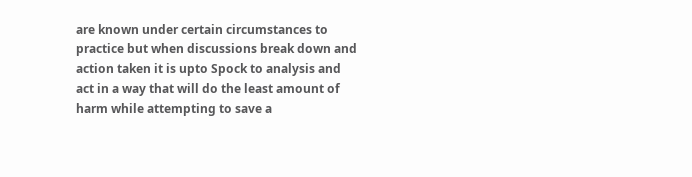are known under certain circumstances to practice but when discussions break down and action taken it is upto Spock to analysis and act in a way that will do the least amount of harm while attempting to save a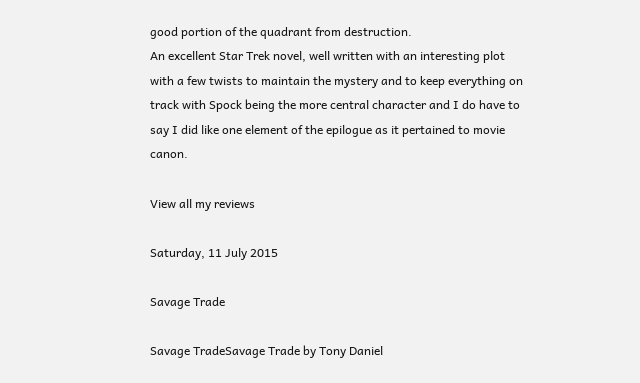good portion of the quadrant from destruction.
An excellent Star Trek novel, well written with an interesting plot with a few twists to maintain the mystery and to keep everything on track with Spock being the more central character and I do have to say I did like one element of the epilogue as it pertained to movie canon.

View all my reviews

Saturday, 11 July 2015

Savage Trade

Savage TradeSavage Trade by Tony Daniel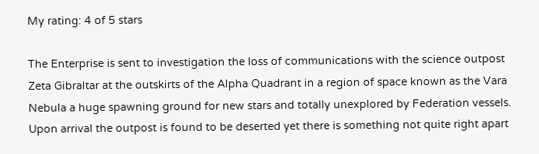My rating: 4 of 5 stars

The Enterprise is sent to investigation the loss of communications with the science outpost Zeta Gibraltar at the outskirts of the Alpha Quadrant in a region of space known as the Vara Nebula a huge spawning ground for new stars and totally unexplored by Federation vessels. Upon arrival the outpost is found to be deserted yet there is something not quite right apart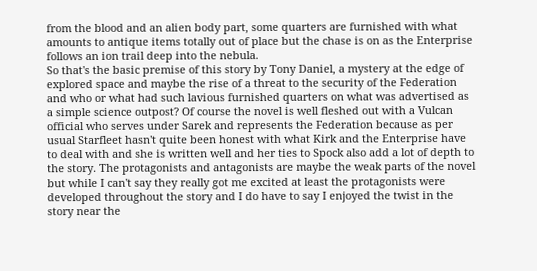from the blood and an alien body part, some quarters are furnished with what amounts to antique items totally out of place but the chase is on as the Enterprise follows an ion trail deep into the nebula.
So that's the basic premise of this story by Tony Daniel, a mystery at the edge of explored space and maybe the rise of a threat to the security of the Federation and who or what had such lavious furnished quarters on what was advertised as a simple science outpost? Of course the novel is well fleshed out with a Vulcan official who serves under Sarek and represents the Federation because as per usual Starfleet hasn't quite been honest with what Kirk and the Enterprise have to deal with and she is written well and her ties to Spock also add a lot of depth to the story. The protagonists and antagonists are maybe the weak parts of the novel but while I can't say they really got me excited at least the protagonists were developed throughout the story and I do have to say I enjoyed the twist in the story near the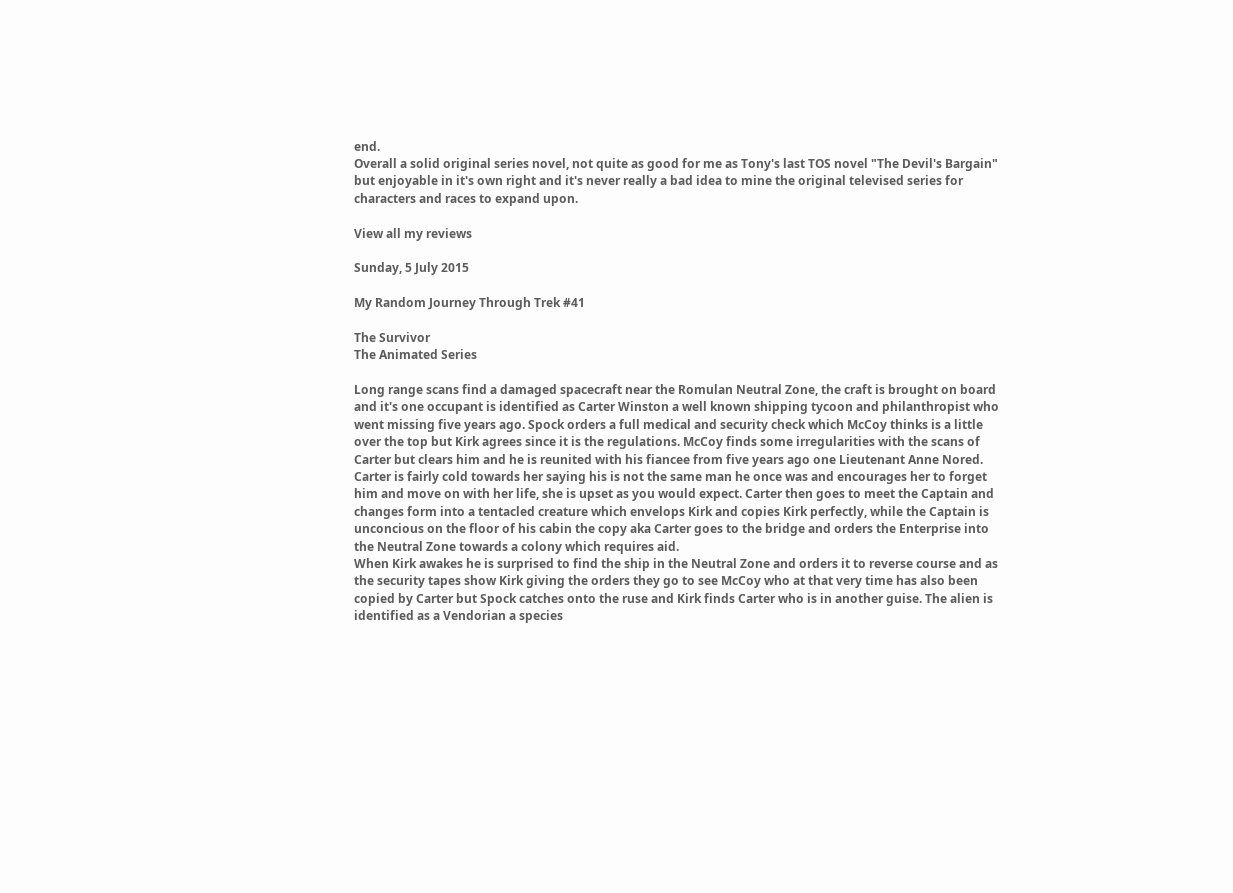end.
Overall a solid original series novel, not quite as good for me as Tony's last TOS novel "The Devil's Bargain" but enjoyable in it's own right and it's never really a bad idea to mine the original televised series for characters and races to expand upon.

View all my reviews

Sunday, 5 July 2015

My Random Journey Through Trek #41

The Survivor
The Animated Series

Long range scans find a damaged spacecraft near the Romulan Neutral Zone, the craft is brought on board and it's one occupant is identified as Carter Winston a well known shipping tycoon and philanthropist who went missing five years ago. Spock orders a full medical and security check which McCoy thinks is a little over the top but Kirk agrees since it is the regulations. McCoy finds some irregularities with the scans of Carter but clears him and he is reunited with his fiancee from five years ago one Lieutenant Anne Nored. Carter is fairly cold towards her saying his is not the same man he once was and encourages her to forget him and move on with her life, she is upset as you would expect. Carter then goes to meet the Captain and changes form into a tentacled creature which envelops Kirk and copies Kirk perfectly, while the Captain is unconcious on the floor of his cabin the copy aka Carter goes to the bridge and orders the Enterprise into the Neutral Zone towards a colony which requires aid.
When Kirk awakes he is surprised to find the ship in the Neutral Zone and orders it to reverse course and as the security tapes show Kirk giving the orders they go to see McCoy who at that very time has also been copied by Carter but Spock catches onto the ruse and Kirk finds Carter who is in another guise. The alien is identified as a Vendorian a species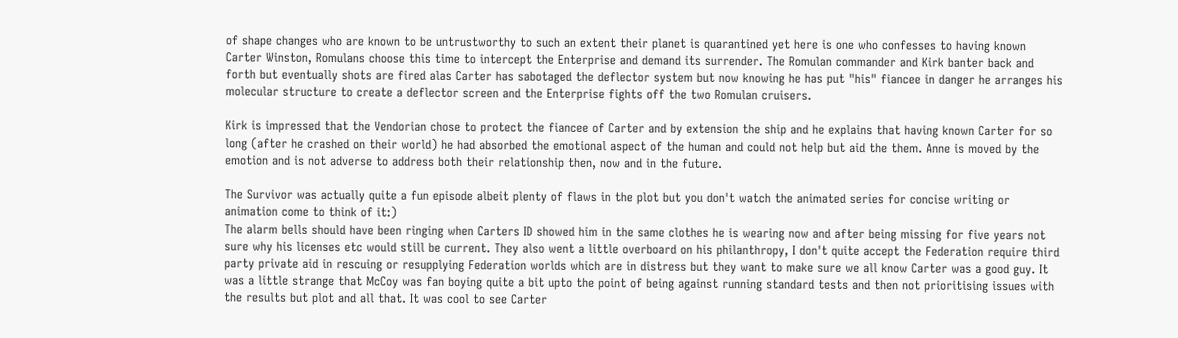of shape changes who are known to be untrustworthy to such an extent their planet is quarantined yet here is one who confesses to having known Carter Winston, Romulans choose this time to intercept the Enterprise and demand its surrender. The Romulan commander and Kirk banter back and forth but eventually shots are fired alas Carter has sabotaged the deflector system but now knowing he has put "his" fiancee in danger he arranges his molecular structure to create a deflector screen and the Enterprise fights off the two Romulan cruisers.

Kirk is impressed that the Vendorian chose to protect the fiancee of Carter and by extension the ship and he explains that having known Carter for so long (after he crashed on their world) he had absorbed the emotional aspect of the human and could not help but aid the them. Anne is moved by the emotion and is not adverse to address both their relationship then, now and in the future.

The Survivor was actually quite a fun episode albeit plenty of flaws in the plot but you don't watch the animated series for concise writing or animation come to think of it:)
The alarm bells should have been ringing when Carters ID showed him in the same clothes he is wearing now and after being missing for five years not sure why his licenses etc would still be current. They also went a little overboard on his philanthropy, I don't quite accept the Federation require third party private aid in rescuing or resupplying Federation worlds which are in distress but they want to make sure we all know Carter was a good guy. It was a little strange that McCoy was fan boying quite a bit upto the point of being against running standard tests and then not prioritising issues with the results but plot and all that. It was cool to see Carter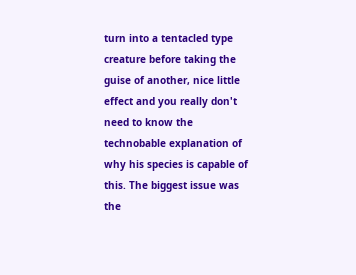turn into a tentacled type creature before taking the guise of another, nice little effect and you really don't need to know the technobable explanation of why his species is capable of this. The biggest issue was the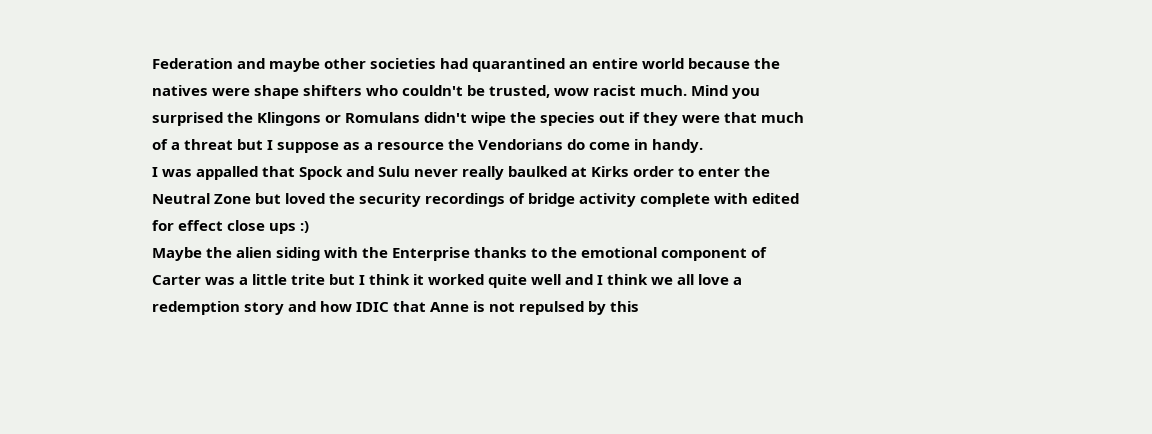Federation and maybe other societies had quarantined an entire world because the natives were shape shifters who couldn't be trusted, wow racist much. Mind you surprised the Klingons or Romulans didn't wipe the species out if they were that much of a threat but I suppose as a resource the Vendorians do come in handy.
I was appalled that Spock and Sulu never really baulked at Kirks order to enter the Neutral Zone but loved the security recordings of bridge activity complete with edited for effect close ups :)
Maybe the alien siding with the Enterprise thanks to the emotional component of Carter was a little trite but I think it worked quite well and I think we all love a redemption story and how IDIC that Anne is not repulsed by this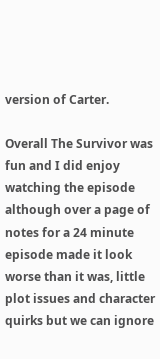version of Carter.

Overall The Survivor was fun and I did enjoy watching the episode although over a page of notes for a 24 minute episode made it look worse than it was, little plot issues and character quirks but we can ignore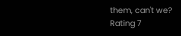them, can't we?
Rating 7